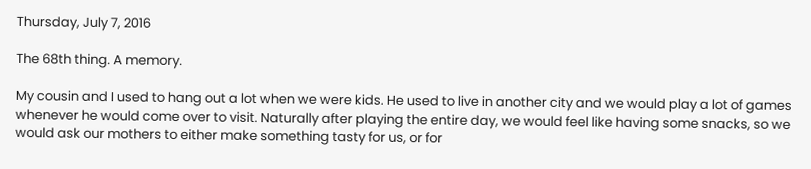Thursday, July 7, 2016

The 68th thing. A memory.

My cousin and I used to hang out a lot when we were kids. He used to live in another city and we would play a lot of games whenever he would come over to visit. Naturally after playing the entire day, we would feel like having some snacks, so we would ask our mothers to either make something tasty for us, or for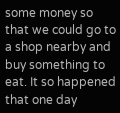some money so that we could go to a shop nearby and buy something to eat. It so happened that one day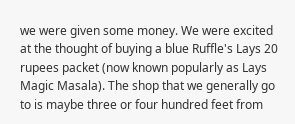we were given some money. We were excited at the thought of buying a blue Ruffle's Lays 20 rupees packet (now known popularly as Lays Magic Masala). The shop that we generally go to is maybe three or four hundred feet from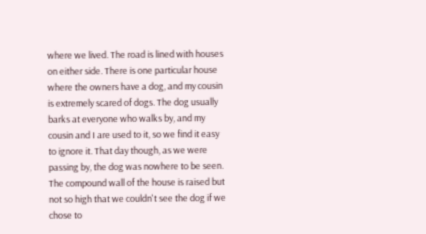where we lived. The road is lined with houses on either side. There is one particular house where the owners have a dog, and my cousin is extremely scared of dogs. The dog usually barks at everyone who walks by, and my cousin and I are used to it, so we find it easy to ignore it. That day though, as we were passing by, the dog was nowhere to be seen. The compound wall of the house is raised but not so high that we couldn't see the dog if we chose to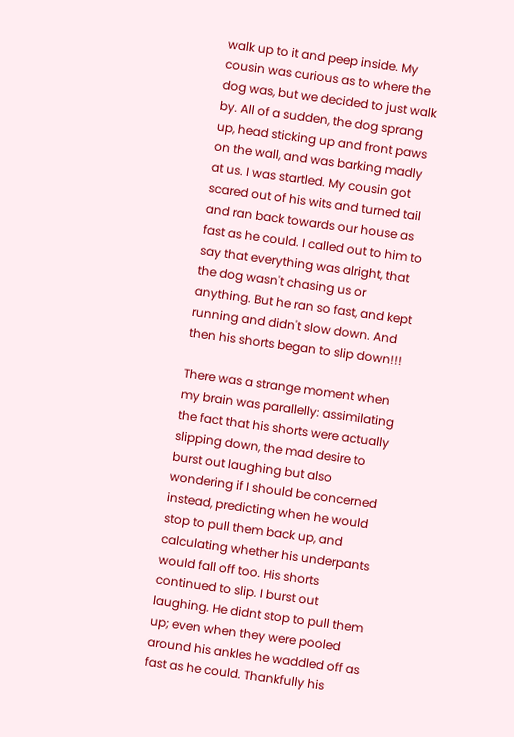walk up to it and peep inside. My cousin was curious as to where the dog was, but we decided to just walk by. All of a sudden, the dog sprang up, head sticking up and front paws on the wall, and was barking madly at us. I was startled. My cousin got scared out of his wits and turned tail and ran back towards our house as fast as he could. I called out to him to say that everything was alright, that the dog wasn't chasing us or anything. But he ran so fast, and kept running and didn't slow down. And then his shorts began to slip down!!!

There was a strange moment when my brain was parallelly: assimilating the fact that his shorts were actually slipping down, the mad desire to burst out laughing but also wondering if I should be concerned instead, predicting when he would stop to pull them back up, and calculating whether his underpants would fall off too. His shorts continued to slip. I burst out laughing. He didnt stop to pull them up; even when they were pooled around his ankles he waddled off as fast as he could. Thankfully his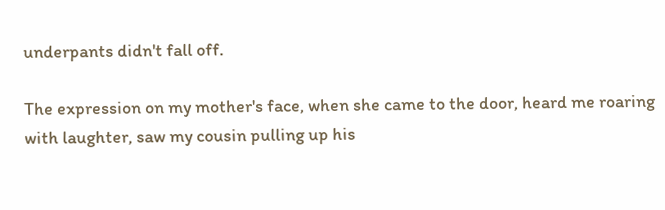underpants didn't fall off.

The expression on my mother's face, when she came to the door, heard me roaring with laughter, saw my cousin pulling up his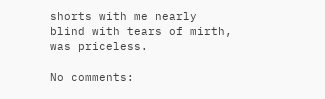shorts with me nearly blind with tears of mirth, was priceless.

No comments: